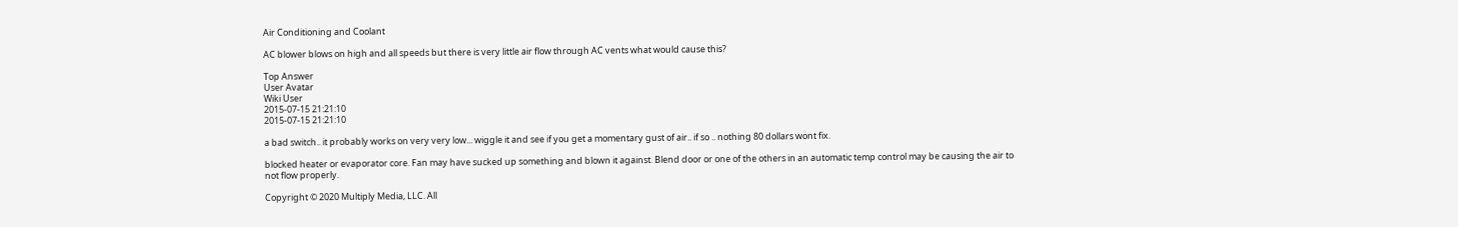Air Conditioning and Coolant

AC blower blows on high and all speeds but there is very little air flow through AC vents what would cause this?

Top Answer
User Avatar
Wiki User
2015-07-15 21:21:10
2015-07-15 21:21:10

a bad switch.. it probably works on very very low... wiggle it and see if you get a momentary gust of air.. if so .. nothing 80 dollars wont fix.

blocked heater or evaporator core. Fan may have sucked up something and blown it against. Blend door or one of the others in an automatic temp control may be causing the air to not flow properly.

Copyright © 2020 Multiply Media, LLC. All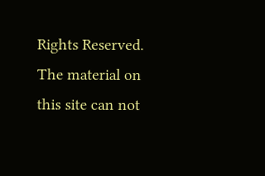Rights Reserved. The material on this site can not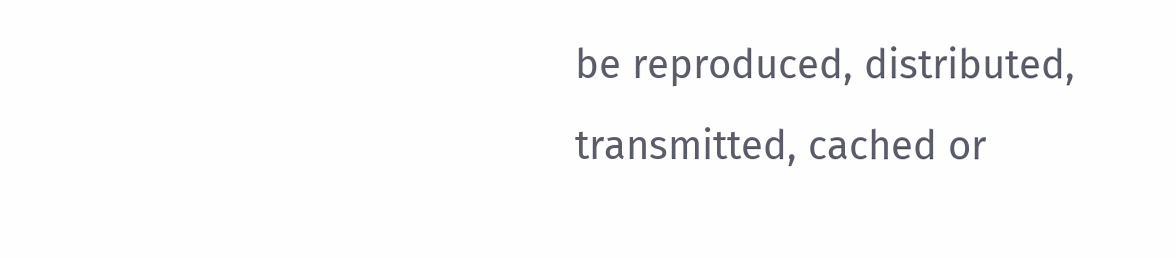be reproduced, distributed, transmitted, cached or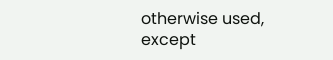otherwise used, except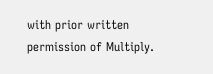with prior written permission of Multiply.